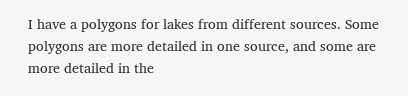I have a polygons for lakes from different sources. Some polygons are more detailed in one source, and some are more detailed in the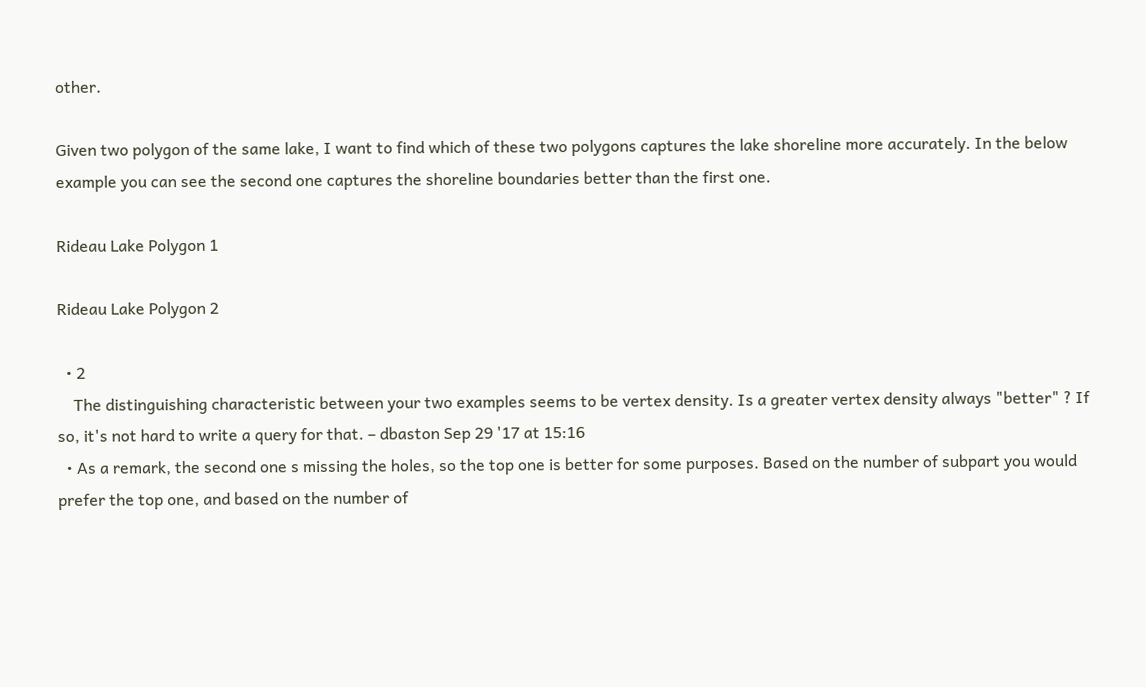other.

Given two polygon of the same lake, I want to find which of these two polygons captures the lake shoreline more accurately. In the below example you can see the second one captures the shoreline boundaries better than the first one.

Rideau Lake Polygon 1

Rideau Lake Polygon 2

  • 2
    The distinguishing characteristic between your two examples seems to be vertex density. Is a greater vertex density always "better" ? If so, it's not hard to write a query for that. – dbaston Sep 29 '17 at 15:16
  • As a remark, the second one s missing the holes, so the top one is better for some purposes. Based on the number of subpart you would prefer the top one, and based on the number of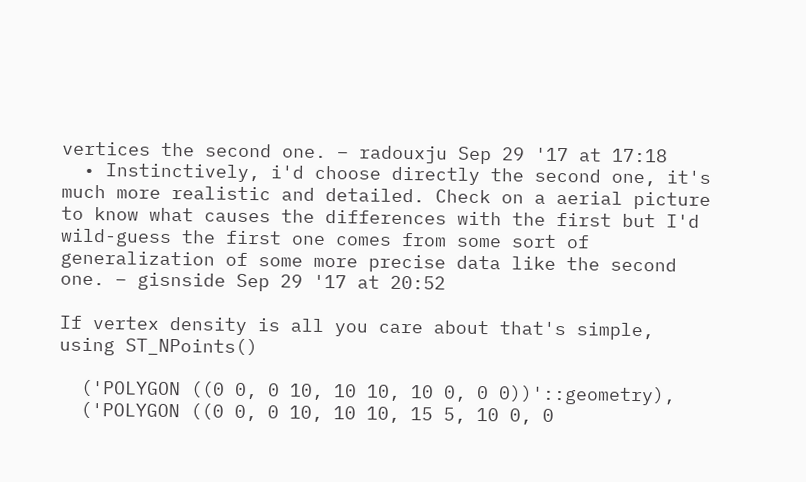vertices the second one. – radouxju Sep 29 '17 at 17:18
  • Instinctively, i'd choose directly the second one, it's much more realistic and detailed. Check on a aerial picture to know what causes the differences with the first but I'd wild-guess the first one comes from some sort of generalization of some more precise data like the second one. – gisnside Sep 29 '17 at 20:52

If vertex density is all you care about that's simple, using ST_NPoints()

  ('POLYGON ((0 0, 0 10, 10 10, 10 0, 0 0))'::geometry),
  ('POLYGON ((0 0, 0 10, 10 10, 15 5, 10 0, 0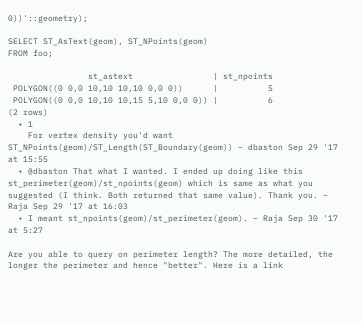0))'::geometry);

SELECT ST_AsText(geom), ST_NPoints(geom)
FROM foo;

                st_astext                | st_npoints
 POLYGON((0 0,0 10,10 10,10 0,0 0))      |          5
 POLYGON((0 0,0 10,10 10,15 5,10 0,0 0)) |          6
(2 rows)
  • 1
    For vertex density you'd want ST_NPoints(geom)/ST_Length(ST_Boundary(geom)) – dbaston Sep 29 '17 at 15:55
  • @dbaston That what I wanted. I ended up doing like this st_perimeter(geom)/st_npoints(geom) which is same as what you suggested (I think. Both returned that same value). Thank you. – Raja Sep 29 '17 at 16:03
  • I meant st_npoints(geom)/st_perimeter(geom). – Raja Sep 30 '17 at 5:27

Are you able to query on perimeter length? The more detailed, the longer the perimeter and hence "better". Here is a link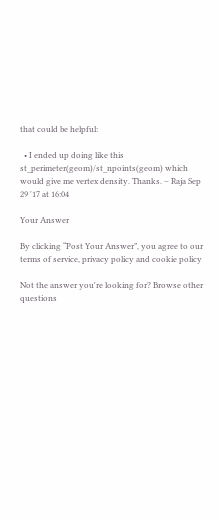that could be helpful:

  • I ended up doing like this st_perimeter(geom)/st_npoints(geom) which would give me vertex density. Thanks. – Raja Sep 29 '17 at 16:04

Your Answer

By clicking “Post Your Answer”, you agree to our terms of service, privacy policy and cookie policy

Not the answer you're looking for? Browse other questions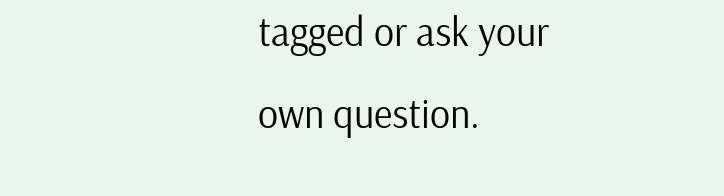tagged or ask your own question.